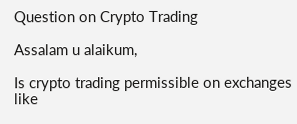Question on Crypto Trading

Assalam u alaikum,

Is crypto trading permissible on exchanges like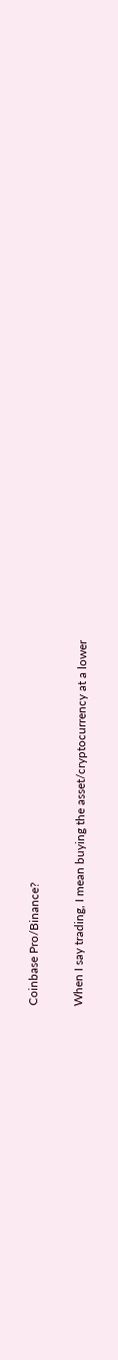Coinbase Pro/Binance?

When I say trading, I mean buying the asset/cryptocurrency at a lower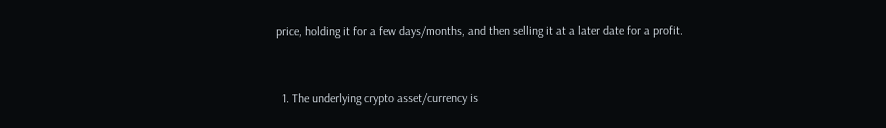price, holding it for a few days/months, and then selling it at a later date for a profit.


  1. The underlying crypto asset/currency is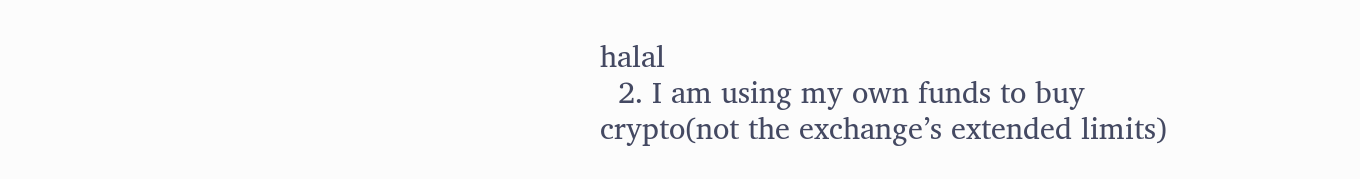halal
  2. I am using my own funds to buy crypto(not the exchange’s extended limits)